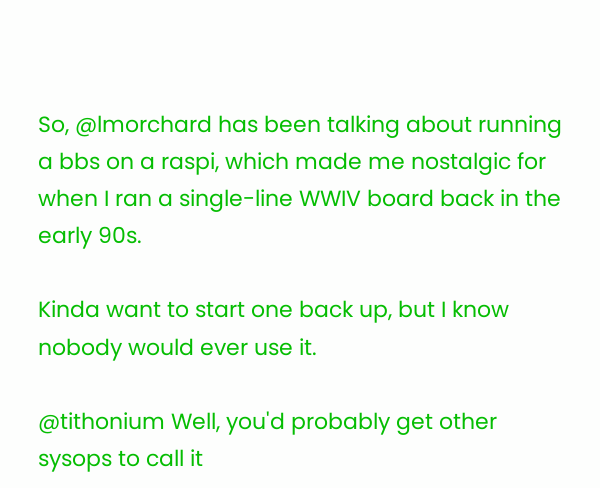So, @lmorchard has been talking about running a bbs on a raspi, which made me nostalgic for when I ran a single-line WWIV board back in the early 90s.

Kinda want to start one back up, but I know nobody would ever use it.

@tithonium Well, you'd probably get other sysops to call it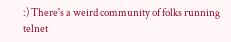:) There's a weird community of folks running telnet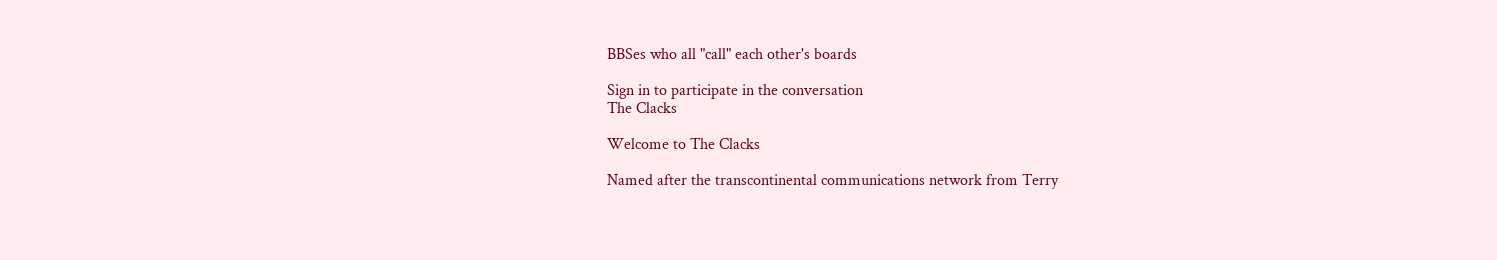BBSes who all "call" each other's boards

Sign in to participate in the conversation
The Clacks

Welcome to The Clacks

Named after the transcontinental communications network from Terry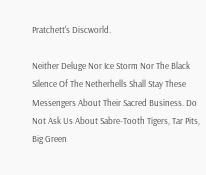Pratchett's Discworld.

Neither Deluge Nor Ice Storm Nor The Black Silence Of The Netherhells Shall Stay These Messengers About Their Sacred Business. Do Not Ask Us About Sabre-Tooth Tigers, Tar Pits, Big Green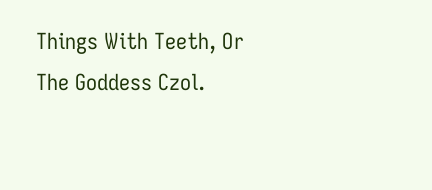Things With Teeth, Or The Goddess Czol.